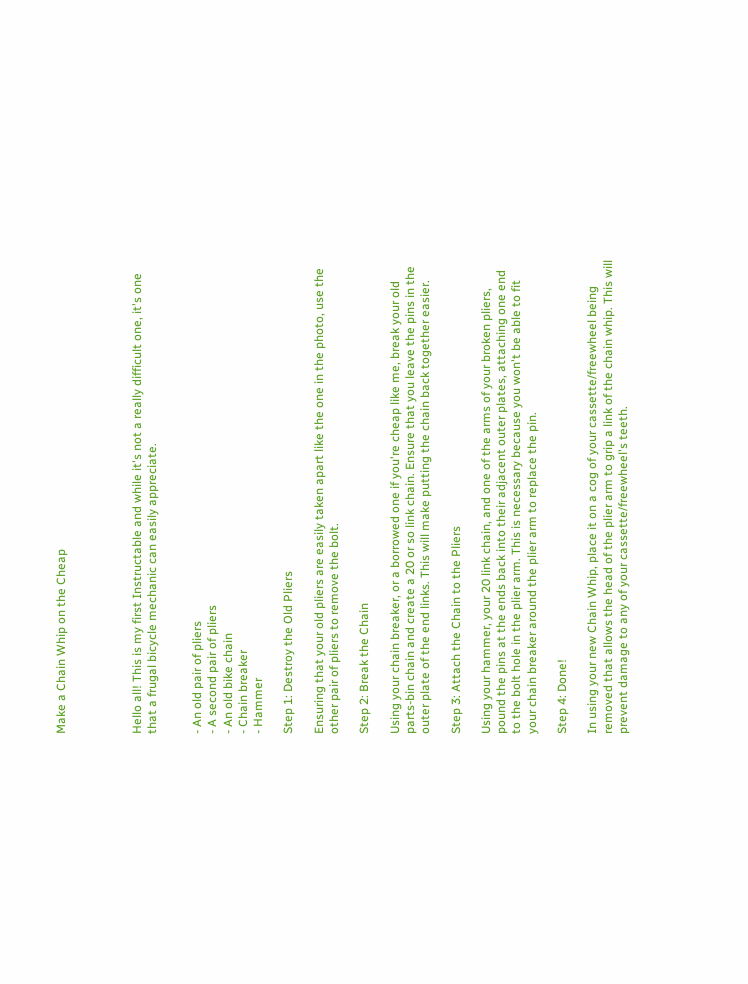Make a Chain Whip on the Cheap




Hello all! This is my first Instructable and while it's not a really difficult one, it's one that a frugal bicycle mechanic can easily appreciate.


- An old pair of pliers
- A second pair of pliers
- An old bike chain
- Chain breaker
- Hammer

Step 1: Destroy the Old Pliers

Ensuring that your old pliers are easily taken apart like the one in the photo, use the other pair of pliers to remove the bolt.

Step 2: Break the Chain

Using your chain breaker, or a borrowed one if you're cheap like me, break your old parts-bin chain and create a 20 or so link chain. Ensure that you leave the pins in the outer plate of the end links. This will make putting the chain back together easier.

Step 3: Attach the Chain to the Pliers

Using your hammer, your 20 link chain, and one of the arms of your broken pliers, pound the pins at the ends back into their adjacent outer plates, attaching one end to the bolt hole in the plier arm. This is necessary because you won't be able to fit your chain breaker around the plier arm to replace the pin.

Step 4: Done!

In using your new Chain Whip, place it on a cog of your cassette/freewheel being removed that allows the head of the plier arm to grip a link of the chain whip. This will prevent damage to any of your cassette/freewheel's teeth.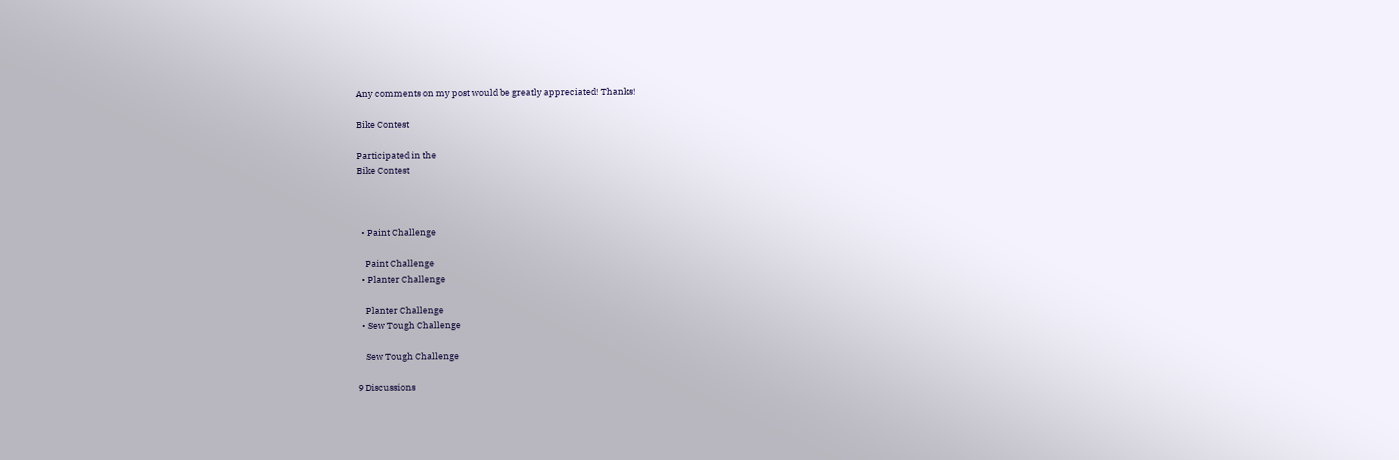Any comments on my post would be greatly appreciated! Thanks!

Bike Contest

Participated in the
Bike Contest



  • Paint Challenge

    Paint Challenge
  • Planter Challenge

    Planter Challenge
  • Sew Tough Challenge

    Sew Tough Challenge

9 Discussions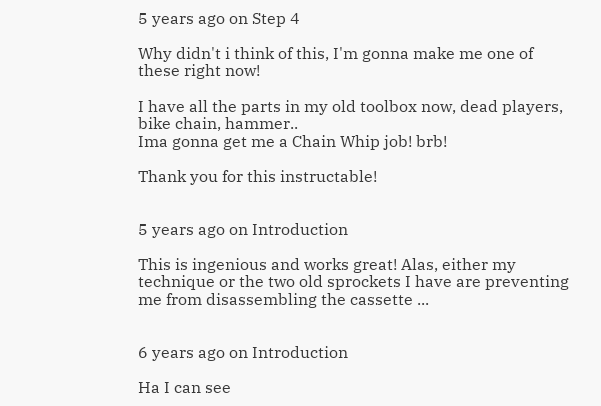5 years ago on Step 4

Why didn't i think of this, I'm gonna make me one of these right now!

I have all the parts in my old toolbox now, dead players, bike chain, hammer..
Ima gonna get me a Chain Whip job! brb!

Thank you for this instructable!


5 years ago on Introduction

This is ingenious and works great! Alas, either my technique or the two old sprockets I have are preventing me from disassembling the cassette ...


6 years ago on Introduction

Ha I can see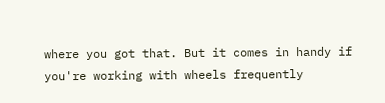where you got that. But it comes in handy if you're working with wheels frequently